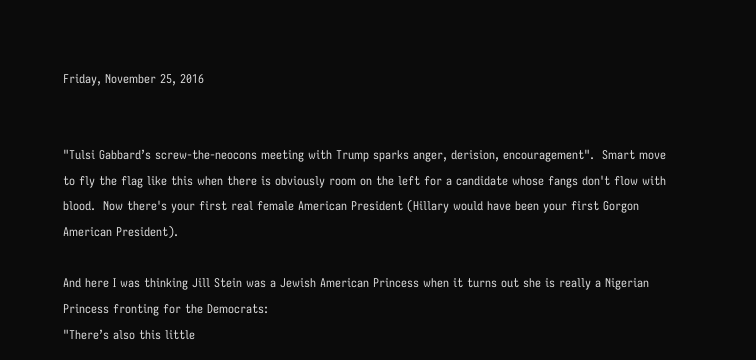Friday, November 25, 2016


"Tulsi Gabbard’s screw-the-neocons meeting with Trump sparks anger, derision, encouragement".  Smart move to fly the flag like this when there is obviously room on the left for a candidate whose fangs don't flow with blood.  Now there's your first real female American President (Hillary would have been your first Gorgon American President).

And here I was thinking Jill Stein was a Jewish American Princess when it turns out she is really a Nigerian Princess fronting for the Democrats:
"There’s also this little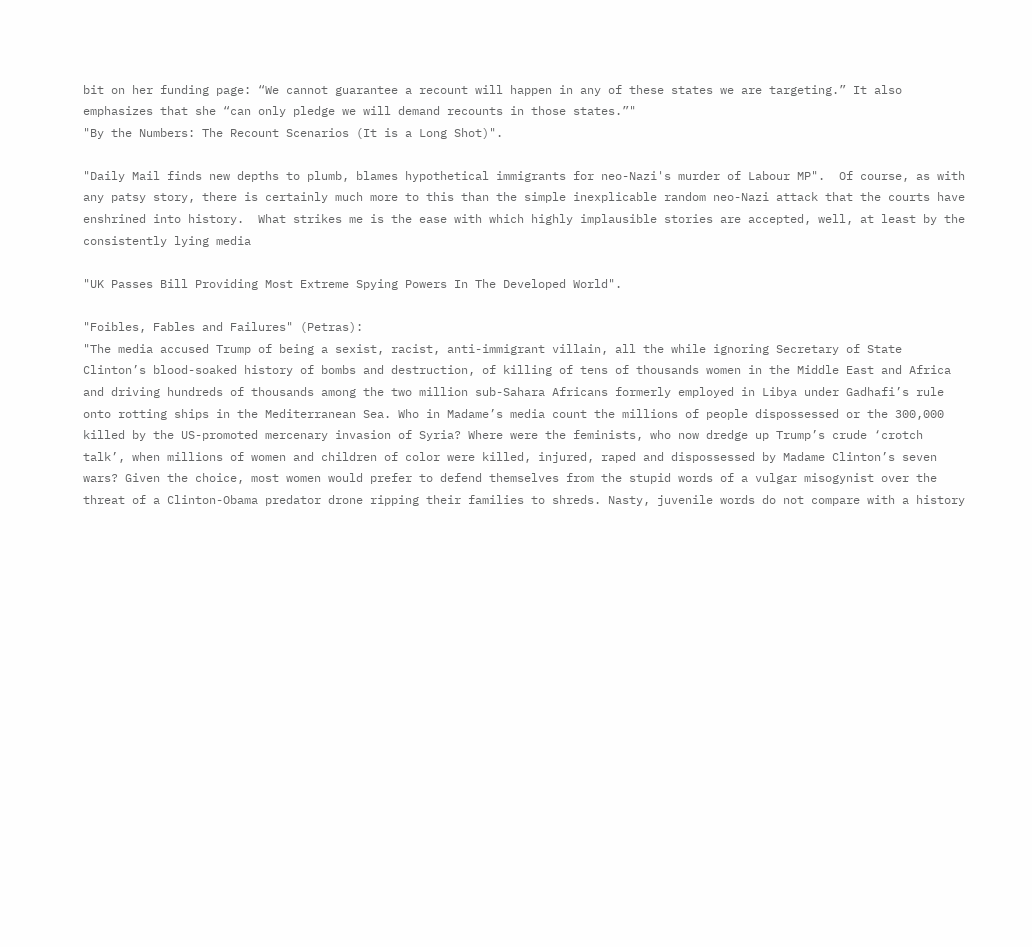bit on her funding page: “We cannot guarantee a recount will happen in any of these states we are targeting.” It also emphasizes that she “can only pledge we will demand recounts in those states.”"
"By the Numbers: The Recount Scenarios (It is a Long Shot)".

"Daily Mail finds new depths to plumb, blames hypothetical immigrants for neo-Nazi's murder of Labour MP".  Of course, as with any patsy story, there is certainly much more to this than the simple inexplicable random neo-Nazi attack that the courts have enshrined into history.  What strikes me is the ease with which highly implausible stories are accepted, well, at least by the consistently lying media

"UK Passes Bill Providing Most Extreme Spying Powers In The Developed World".

"Foibles, Fables and Failures" (Petras):
"The media accused Trump of being a sexist, racist, anti-immigrant villain, all the while ignoring Secretary of State Clinton’s blood-soaked history of bombs and destruction, of killing of tens of thousands women in the Middle East and Africa and driving hundreds of thousands among the two million sub-Sahara Africans formerly employed in Libya under Gadhafi’s rule onto rotting ships in the Mediterranean Sea. Who in Madame’s media count the millions of people dispossessed or the 300,000 killed by the US-promoted mercenary invasion of Syria? Where were the feminists, who now dredge up Trump’s crude ‘crotch talk’, when millions of women and children of color were killed, injured, raped and dispossessed by Madame Clinton’s seven wars? Given the choice, most women would prefer to defend themselves from the stupid words of a vulgar misogynist over the threat of a Clinton-Obama predator drone ripping their families to shreds. Nasty, juvenile words do not compare with a history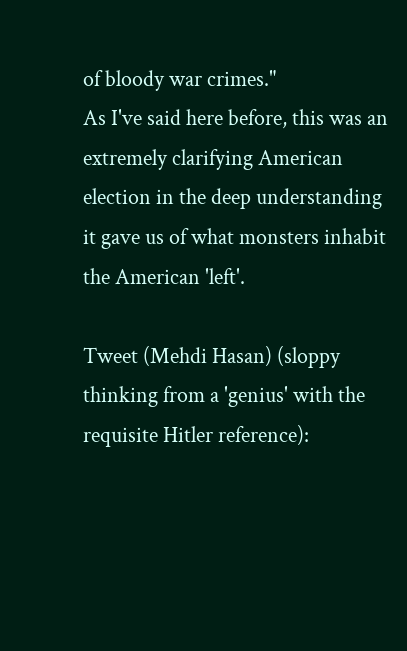of bloody war crimes."
As I've said here before, this was an extremely clarifying American election in the deep understanding it gave us of what monsters inhabit the American 'left'.

Tweet (Mehdi Hasan) (sloppy thinking from a 'genius' with the requisite Hitler reference):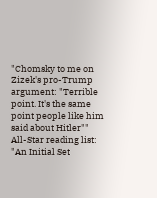"Chomsky to me on Zizek's pro-Trump argument: "Terrible point. It's the same point people like him said about Hitler""
All-Star reading list: "An Initial Set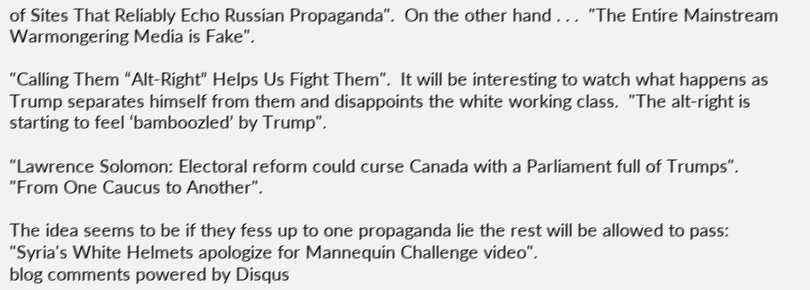of Sites That Reliably Echo Russian Propaganda".  On the other hand . . .  "The Entire Mainstream Warmongering Media is Fake".

"Calling Them “Alt-Right” Helps Us Fight Them".  It will be interesting to watch what happens as Trump separates himself from them and disappoints the white working class.  "The alt-right is starting to feel ‘bamboozled’ by Trump".

"Lawrence Solomon: Electoral reform could curse Canada with a Parliament full of Trumps".  "From One Caucus to Another".

The idea seems to be if they fess up to one propaganda lie the rest will be allowed to pass:  "Syria's White Helmets apologize for Mannequin Challenge video".
blog comments powered by Disqus